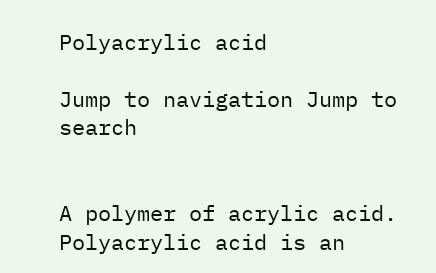Polyacrylic acid

Jump to navigation Jump to search


A polymer of acrylic acid. Polyacrylic acid is an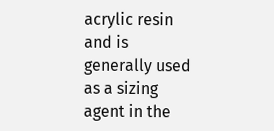acrylic resin and is generally used as a sizing agent in the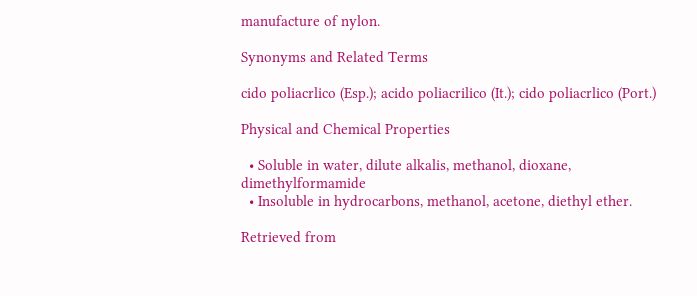manufacture of nylon.

Synonyms and Related Terms

cido poliacrlico (Esp.); acido poliacrilico (It.); cido poliacrlico (Port.)

Physical and Chemical Properties

  • Soluble in water, dilute alkalis, methanol, dioxane, dimethylformamide
  • Insoluble in hydrocarbons, methanol, acetone, diethyl ether.

Retrieved from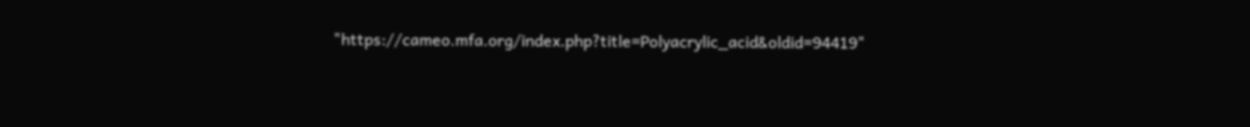"https://cameo.mfa.org/index.php?title=Polyacrylic_acid&oldid=94419"